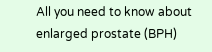All you need to know about enlarged prostate (BPH)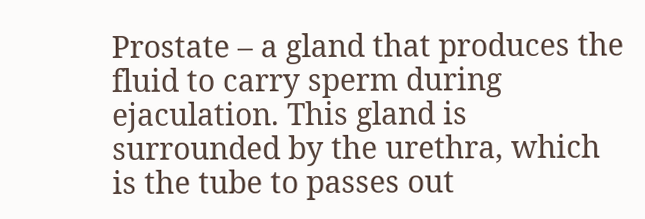Prostate – a gland that produces the fluid to carry sperm during ejaculation. This gland is surrounded by the urethra, which is the tube to passes out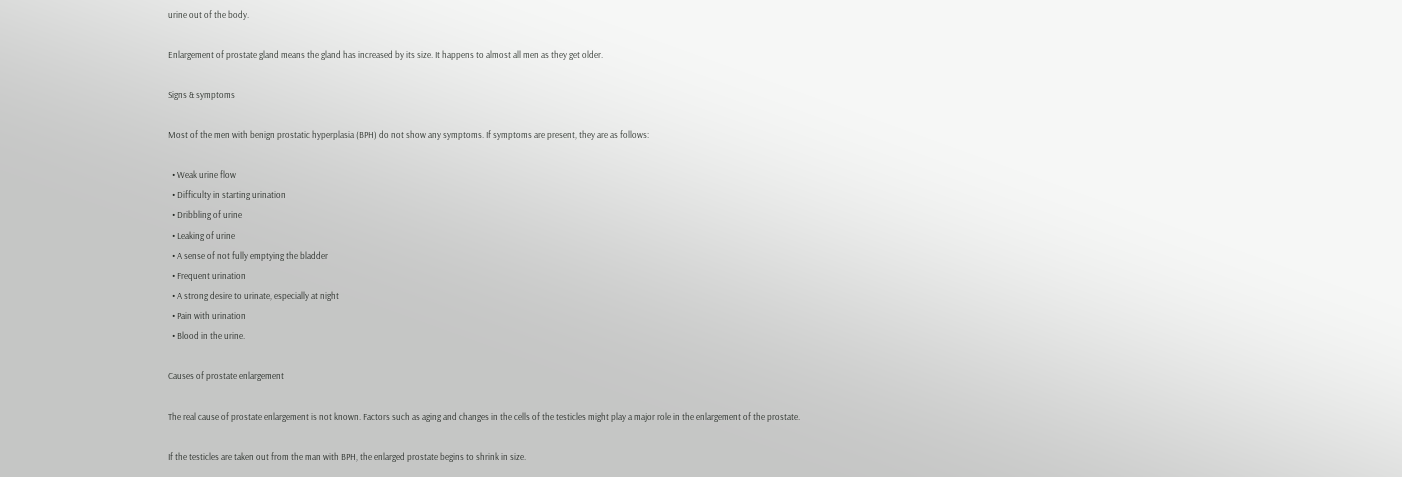urine out of the body.

Enlargement of prostate gland means the gland has increased by its size. It happens to almost all men as they get older.

Signs & symptoms

Most of the men with benign prostatic hyperplasia (BPH) do not show any symptoms. If symptoms are present, they are as follows:

  • Weak urine flow
  • Difficulty in starting urination
  • Dribbling of urine
  • Leaking of urine
  • A sense of not fully emptying the bladder
  • Frequent urination
  • A strong desire to urinate, especially at night
  • Pain with urination
  • Blood in the urine.

Causes of prostate enlargement

The real cause of prostate enlargement is not known. Factors such as aging and changes in the cells of the testicles might play a major role in the enlargement of the prostate.

If the testicles are taken out from the man with BPH, the enlarged prostate begins to shrink in size.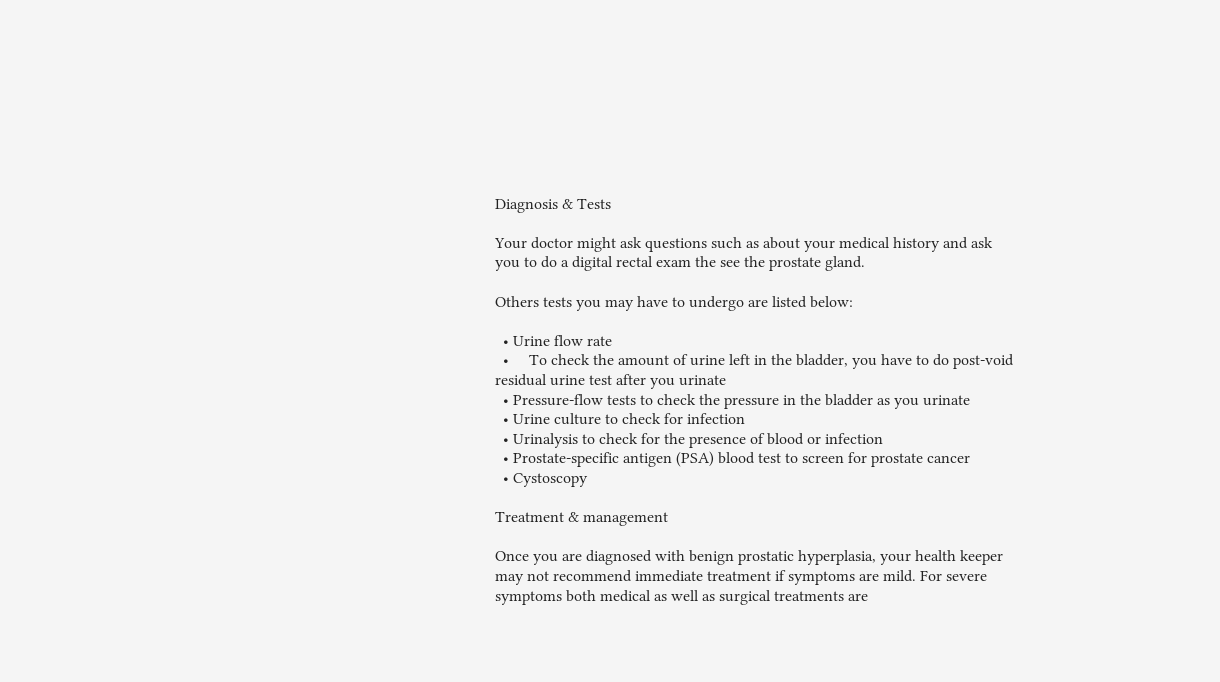Diagnosis & Tests

Your doctor might ask questions such as about your medical history and ask you to do a digital rectal exam the see the prostate gland.

Others tests you may have to undergo are listed below:

  • Urine flow rate
  •     To check the amount of urine left in the bladder, you have to do post-void residual urine test after you urinate
  • Pressure-flow tests to check the pressure in the bladder as you urinate
  • Urine culture to check for infection
  • Urinalysis to check for the presence of blood or infection
  • Prostate-specific antigen (PSA) blood test to screen for prostate cancer
  • Cystoscopy

Treatment & management

Once you are diagnosed with benign prostatic hyperplasia, your health keeper may not recommend immediate treatment if symptoms are mild. For severe symptoms both medical as well as surgical treatments are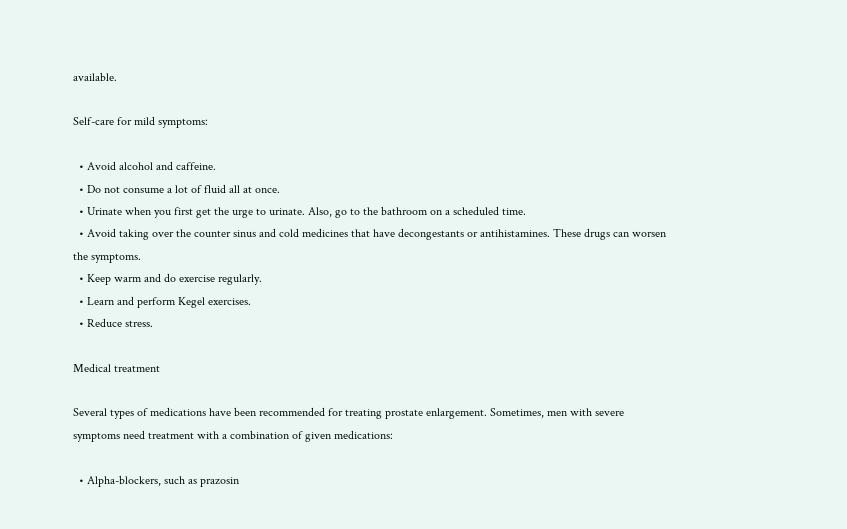available.

Self-care for mild symptoms:

  • Avoid alcohol and caffeine.
  • Do not consume a lot of fluid all at once.
  • Urinate when you first get the urge to urinate. Also, go to the bathroom on a scheduled time.
  • Avoid taking over the counter sinus and cold medicines that have decongestants or antihistamines. These drugs can worsen the symptoms.
  • Keep warm and do exercise regularly.
  • Learn and perform Kegel exercises.
  • Reduce stress.

Medical treatment

Several types of medications have been recommended for treating prostate enlargement. Sometimes, men with severe symptoms need treatment with a combination of given medications:

  • Alpha-blockers, such as prazosin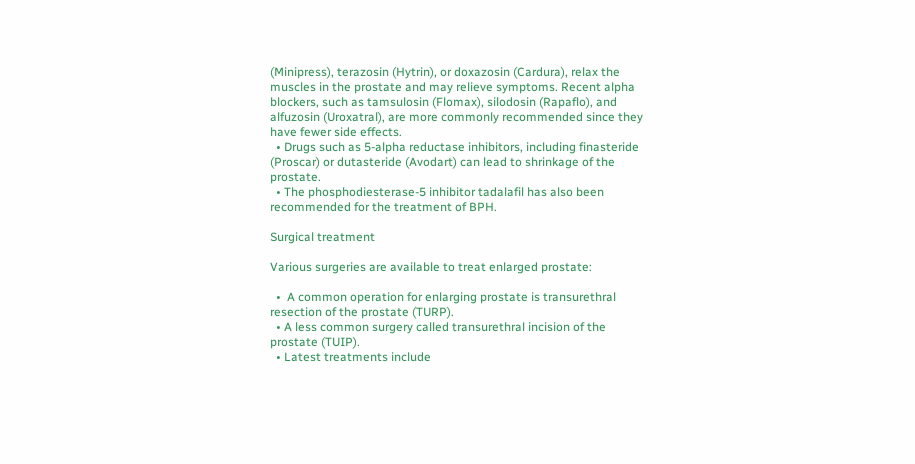(Minipress), terazosin (Hytrin), or doxazosin (Cardura), relax the muscles in the prostate and may relieve symptoms. Recent alpha blockers, such as tamsulosin (Flomax), silodosin (Rapaflo), and alfuzosin (Uroxatral), are more commonly recommended since they have fewer side effects.
  • Drugs such as 5-alpha reductase inhibitors, including finasteride (Proscar) or dutasteride (Avodart) can lead to shrinkage of the prostate.
  • The phosphodiesterase-5 inhibitor tadalafil has also been recommended for the treatment of BPH.

Surgical treatment

Various surgeries are available to treat enlarged prostate:

  •  A common operation for enlarging prostate is transurethral resection of the prostate (TURP).
  • A less common surgery called transurethral incision of the prostate (TUIP).
  • Latest treatments include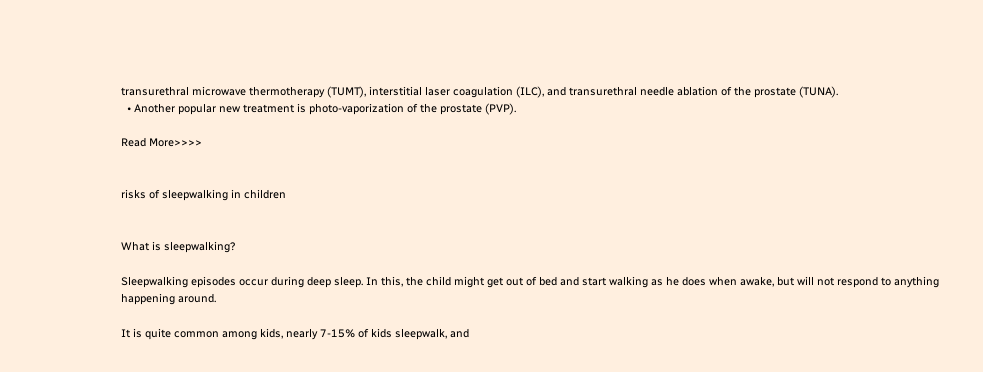transurethral microwave thermotherapy (TUMT), interstitial laser coagulation (ILC), and transurethral needle ablation of the prostate (TUNA).
  • Another popular new treatment is photo-vaporization of the prostate (PVP).

Read More>>>>


risks of sleepwalking in children


What is sleepwalking?

Sleepwalking episodes occur during deep sleep. In this, the child might get out of bed and start walking as he does when awake, but will not respond to anything happening around.

It is quite common among kids, nearly 7-15% of kids sleepwalk, and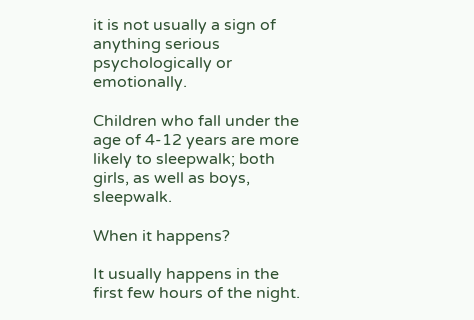it is not usually a sign of anything serious psychologically or emotionally.

Children who fall under the age of 4-12 years are more likely to sleepwalk; both girls, as well as boys, sleepwalk.

When it happens?

It usually happens in the first few hours of the night.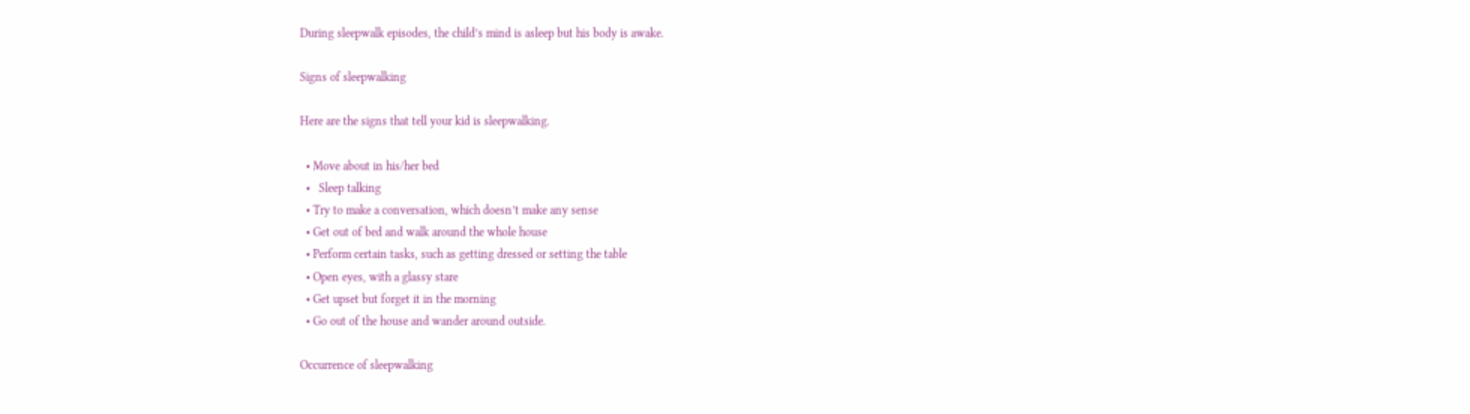During sleepwalk episodes, the child’s mind is asleep but his body is awake.

Signs of sleepwalking

Here are the signs that tell your kid is sleepwalking.

  • Move about in his/her bed
  •   Sleep talking
  • Try to make a conversation, which doesn’t make any sense
  • Get out of bed and walk around the whole house
  • Perform certain tasks, such as getting dressed or setting the table
  • Open eyes, with a glassy stare
  • Get upset but forget it in the morning
  • Go out of the house and wander around outside.

Occurrence of sleepwalking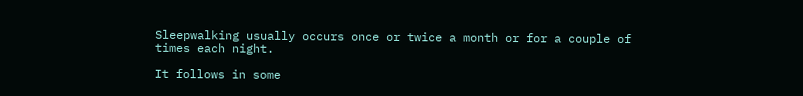Sleepwalking usually occurs once or twice a month or for a couple of times each night.

It follows in some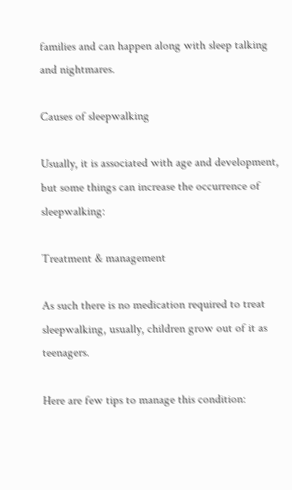families and can happen along with sleep talking and nightmares.

Causes of sleepwalking

Usually, it is associated with age and development, but some things can increase the occurrence of sleepwalking:

Treatment & management

As such there is no medication required to treat sleepwalking, usually, children grow out of it as teenagers.

Here are few tips to manage this condition: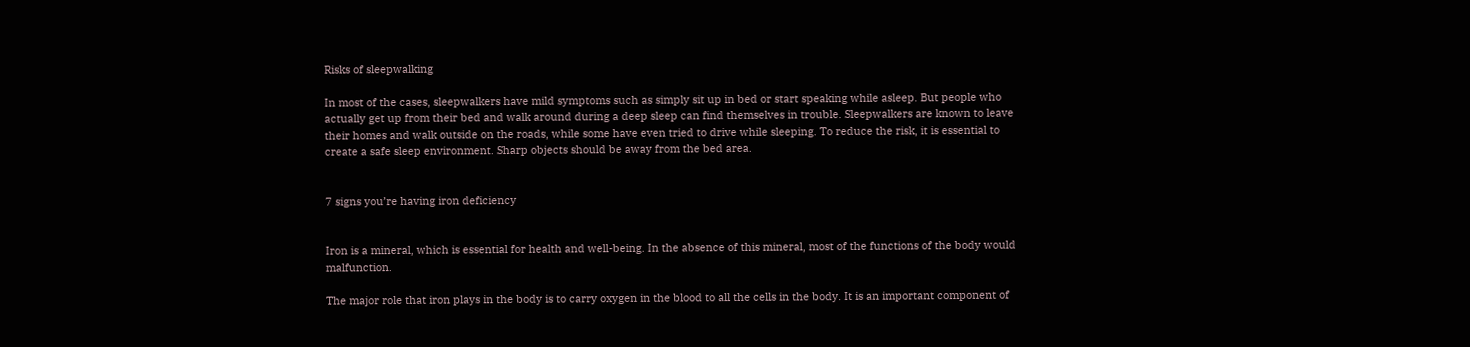Risks of sleepwalking

In most of the cases, sleepwalkers have mild symptoms such as simply sit up in bed or start speaking while asleep. But people who actually get up from their bed and walk around during a deep sleep can find themselves in trouble. Sleepwalkers are known to leave their homes and walk outside on the roads, while some have even tried to drive while sleeping. To reduce the risk, it is essential to create a safe sleep environment. Sharp objects should be away from the bed area.


7 signs you’re having iron deficiency


Iron is a mineral, which is essential for health and well-being. In the absence of this mineral, most of the functions of the body would malfunction.

The major role that iron plays in the body is to carry oxygen in the blood to all the cells in the body. It is an important component of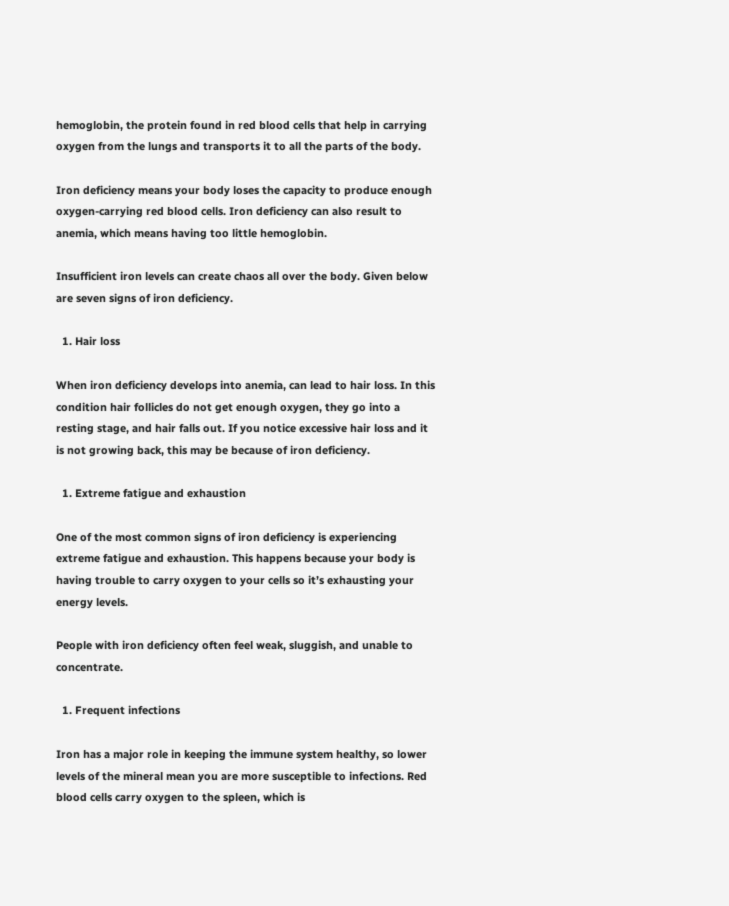hemoglobin, the protein found in red blood cells that help in carrying oxygen from the lungs and transports it to all the parts of the body.

Iron deficiency means your body loses the capacity to produce enough oxygen-carrying red blood cells. Iron deficiency can also result to anemia, which means having too little hemoglobin.

Insufficient iron levels can create chaos all over the body. Given below are seven signs of iron deficiency.

  1. Hair loss

When iron deficiency develops into anemia, can lead to hair loss. In this condition hair follicles do not get enough oxygen, they go into a resting stage, and hair falls out. If you notice excessive hair loss and it is not growing back, this may be because of iron deficiency.

  1. Extreme fatigue and exhaustion

One of the most common signs of iron deficiency is experiencing extreme fatigue and exhaustion. This happens because your body is having trouble to carry oxygen to your cells so it’s exhausting your energy levels.

People with iron deficiency often feel weak, sluggish, and unable to concentrate.

  1. Frequent infections

Iron has a major role in keeping the immune system healthy, so lower levels of the mineral mean you are more susceptible to infections. Red blood cells carry oxygen to the spleen, which is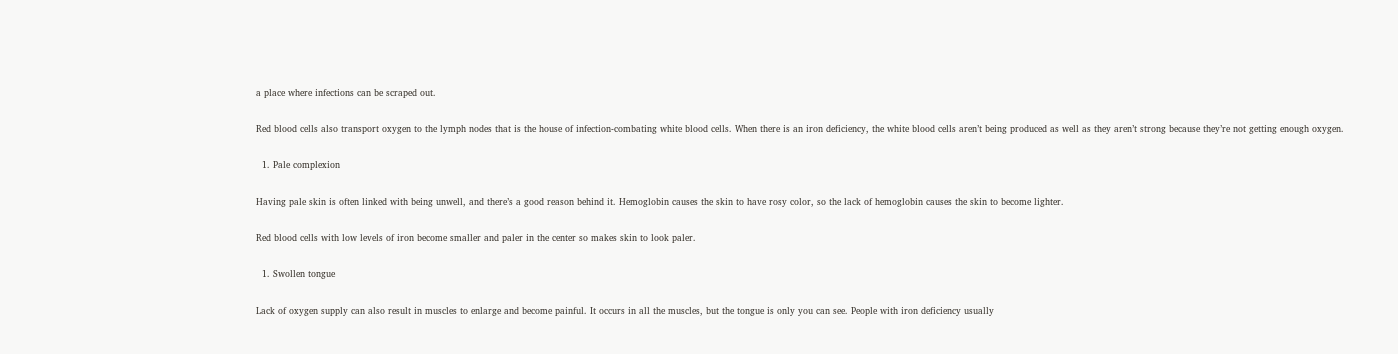a place where infections can be scraped out.

Red blood cells also transport oxygen to the lymph nodes that is the house of infection-combating white blood cells. When there is an iron deficiency, the white blood cells aren’t being produced as well as they aren’t strong because they’re not getting enough oxygen.

  1. Pale complexion

Having pale skin is often linked with being unwell, and there’s a good reason behind it. Hemoglobin causes the skin to have rosy color, so the lack of hemoglobin causes the skin to become lighter.

Red blood cells with low levels of iron become smaller and paler in the center so makes skin to look paler.

  1. Swollen tongue

Lack of oxygen supply can also result in muscles to enlarge and become painful. It occurs in all the muscles, but the tongue is only you can see. People with iron deficiency usually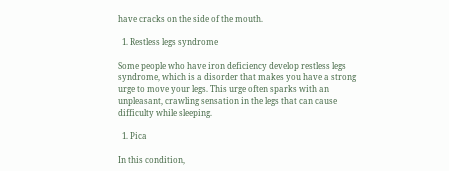have cracks on the side of the mouth.

  1. Restless legs syndrome

Some people who have iron deficiency develop restless legs syndrome, which is a disorder that makes you have a strong urge to move your legs. This urge often sparks with an unpleasant, crawling sensation in the legs that can cause difficulty while sleeping.

  1. Pica

In this condition,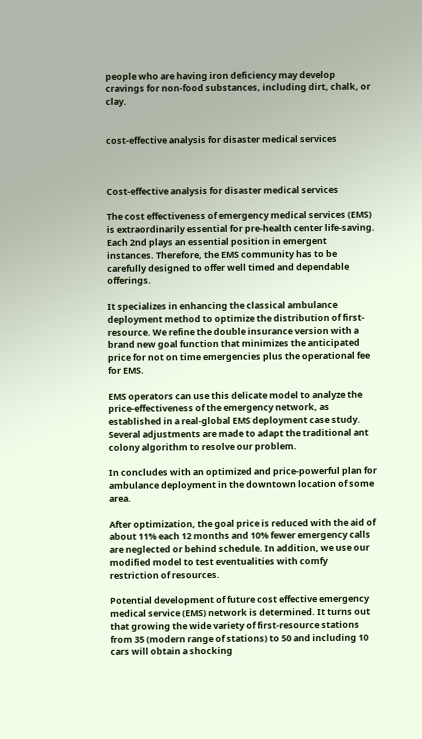people who are having iron deficiency may develop cravings for non-food substances, including dirt, chalk, or clay.


cost-effective analysis for disaster medical services



Cost-effective analysis for disaster medical services

The cost effectiveness of emergency medical services (EMS) is extraordinarily essential for pre-health center life-saving. Each 2nd plays an essential position in emergent instances. Therefore, the EMS community has to be carefully designed to offer well timed and dependable offerings.

It specializes in enhancing the classical ambulance deployment method to optimize the distribution of first-resource. We refine the double insurance version with a brand new goal function that minimizes the anticipated price for not on time emergencies plus the operational fee for EMS.

EMS operators can use this delicate model to analyze the price-effectiveness of the emergency network, as established in a real-global EMS deployment case study. Several adjustments are made to adapt the traditional ant colony algorithm to resolve our problem.

In concludes with an optimized and price-powerful plan for ambulance deployment in the downtown location of some area.

After optimization, the goal price is reduced with the aid of about 11% each 12 months and 10% fewer emergency calls are neglected or behind schedule. In addition, we use our modified model to test eventualities with comfy restriction of resources.

Potential development of future cost effective emergency medical service (EMS) network is determined. It turns out that growing the wide variety of first-resource stations from 35 (modern range of stations) to 50 and including 10 cars will obtain a shocking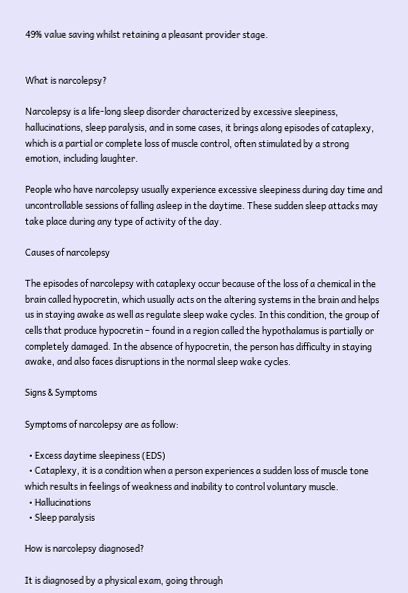49% value saving whilst retaining a pleasant provider stage.


What is narcolepsy?

Narcolepsy is a life-long sleep disorder characterized by excessive sleepiness, hallucinations, sleep paralysis, and in some cases, it brings along episodes of cataplexy, which is a partial or complete loss of muscle control, often stimulated by a strong emotion, including laughter.

People who have narcolepsy usually experience excessive sleepiness during day time and uncontrollable sessions of falling asleep in the daytime. These sudden sleep attacks may take place during any type of activity of the day.

Causes of narcolepsy

The episodes of narcolepsy with cataplexy occur because of the loss of a chemical in the brain called hypocretin, which usually acts on the altering systems in the brain and helps us in staying awake as well as regulate sleep wake cycles. In this condition, the group of cells that produce hypocretin – found in a region called the hypothalamus is partially or completely damaged. In the absence of hypocretin, the person has difficulty in staying awake, and also faces disruptions in the normal sleep wake cycles.

Signs & Symptoms

Symptoms of narcolepsy are as follow:

  • Excess daytime sleepiness (EDS)
  • Cataplexy, it is a condition when a person experiences a sudden loss of muscle tone which results in feelings of weakness and inability to control voluntary muscle.
  • Hallucinations
  • Sleep paralysis

How is narcolepsy diagnosed?

It is diagnosed by a physical exam, going through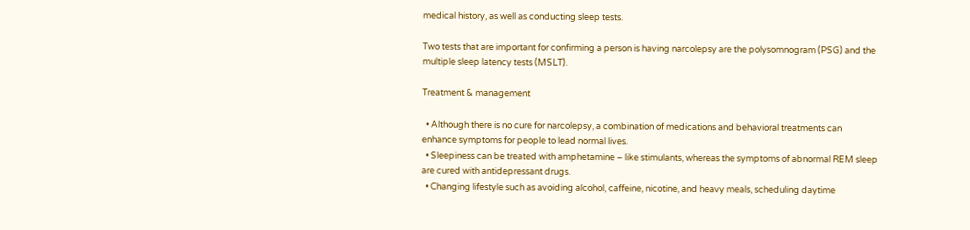medical history, as well as conducting sleep tests.

Two tests that are important for confirming a person is having narcolepsy are the polysomnogram (PSG) and the multiple sleep latency tests (MSLT).

Treatment & management

  • Although there is no cure for narcolepsy, a combination of medications and behavioral treatments can enhance symptoms for people to lead normal lives.
  • Sleepiness can be treated with amphetamine – like stimulants, whereas the symptoms of abnormal REM sleep are cured with antidepressant drugs.
  • Changing lifestyle such as avoiding alcohol, caffeine, nicotine, and heavy meals, scheduling daytime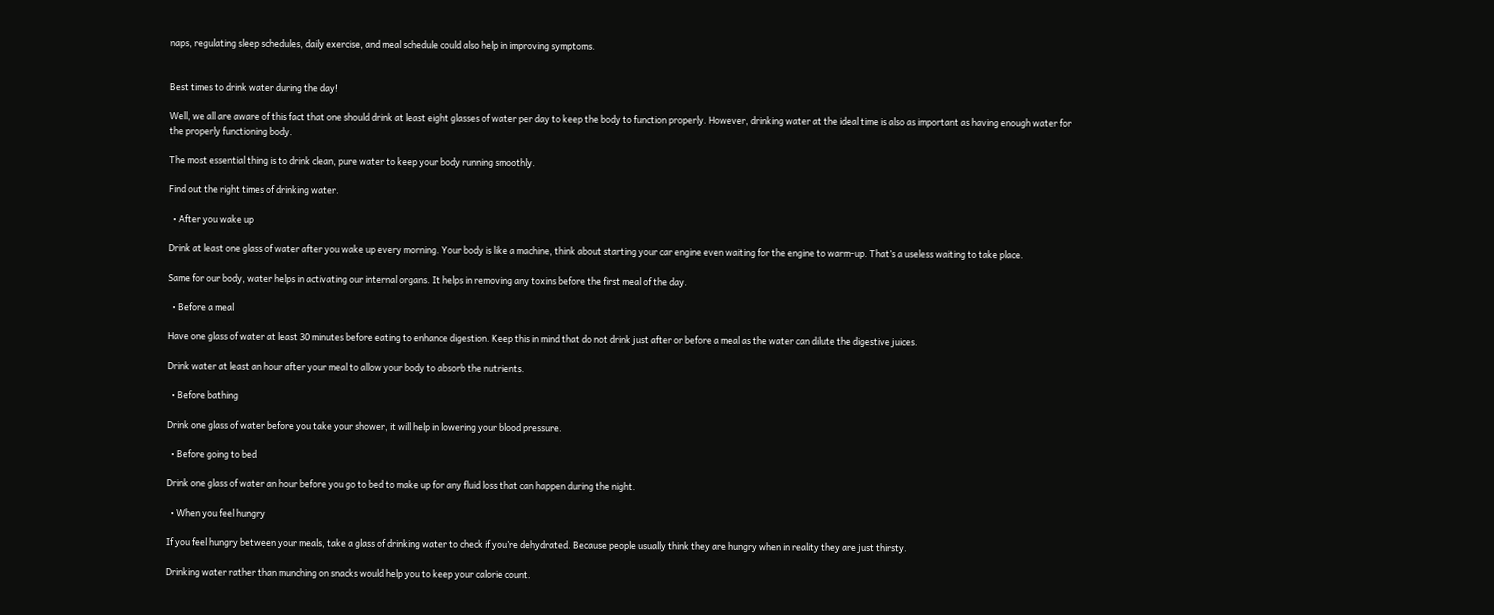naps, regulating sleep schedules, daily exercise, and meal schedule could also help in improving symptoms.


Best times to drink water during the day!

Well, we all are aware of this fact that one should drink at least eight glasses of water per day to keep the body to function properly. However, drinking water at the ideal time is also as important as having enough water for the properly functioning body.

The most essential thing is to drink clean, pure water to keep your body running smoothly.

Find out the right times of drinking water.

  • After you wake up

Drink at least one glass of water after you wake up every morning. Your body is like a machine, think about starting your car engine even waiting for the engine to warm-up. That’s a useless waiting to take place.

Same for our body, water helps in activating our internal organs. It helps in removing any toxins before the first meal of the day.

  • Before a meal

Have one glass of water at least 30 minutes before eating to enhance digestion. Keep this in mind that do not drink just after or before a meal as the water can dilute the digestive juices.

Drink water at least an hour after your meal to allow your body to absorb the nutrients.

  • Before bathing

Drink one glass of water before you take your shower, it will help in lowering your blood pressure.

  • Before going to bed

Drink one glass of water an hour before you go to bed to make up for any fluid loss that can happen during the night.

  • When you feel hungry

If you feel hungry between your meals, take a glass of drinking water to check if you’re dehydrated. Because people usually think they are hungry when in reality they are just thirsty.

Drinking water rather than munching on snacks would help you to keep your calorie count.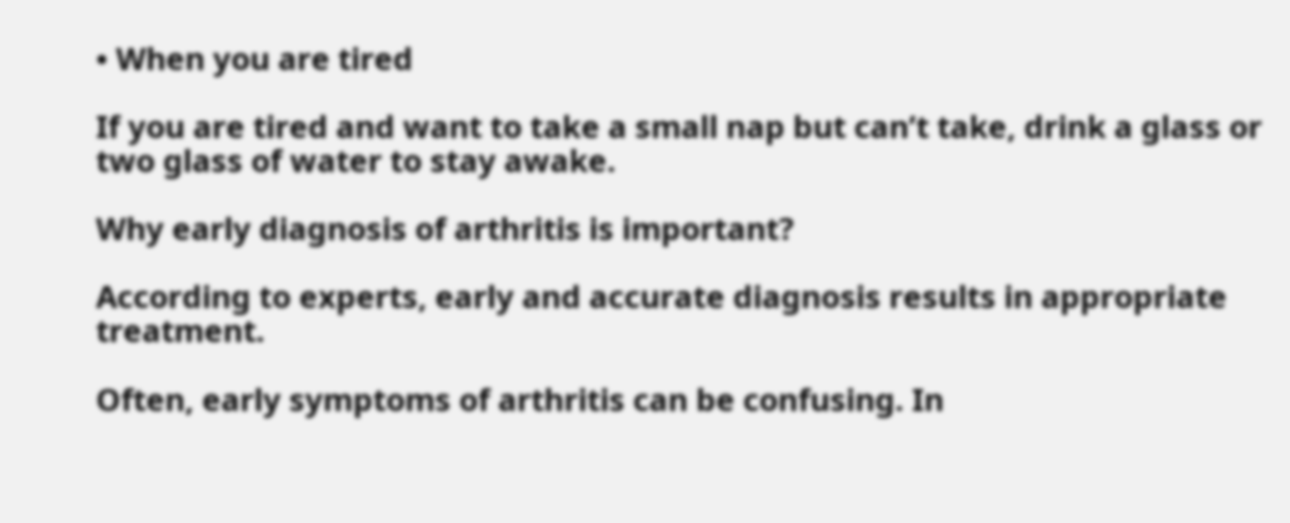• When you are tired

If you are tired and want to take a small nap but can’t take, drink a glass or two glass of water to stay awake.

Why early diagnosis of arthritis is important?

According to experts, early and accurate diagnosis results in appropriate treatment.

Often, early symptoms of arthritis can be confusing. In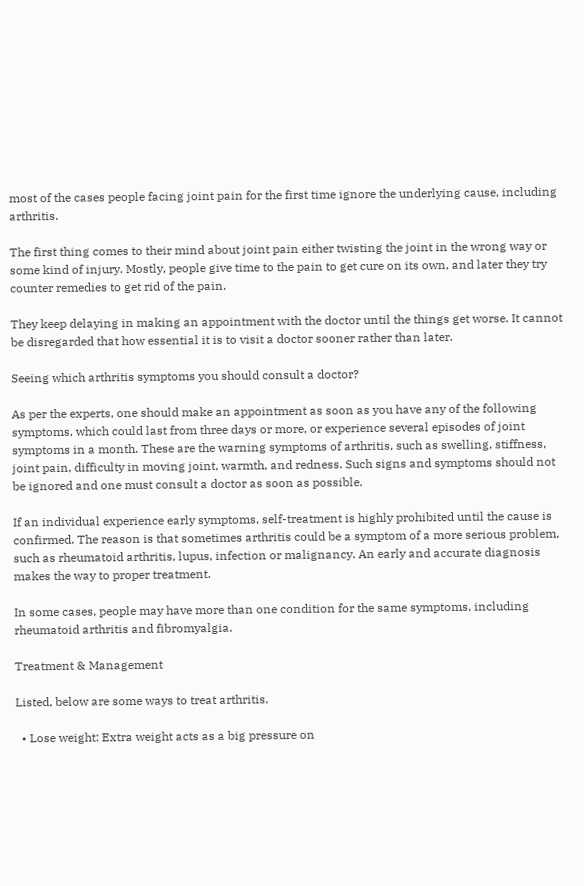most of the cases people facing joint pain for the first time ignore the underlying cause, including arthritis.

The first thing comes to their mind about joint pain either twisting the joint in the wrong way or some kind of injury. Mostly, people give time to the pain to get cure on its own, and later they try counter remedies to get rid of the pain.

They keep delaying in making an appointment with the doctor until the things get worse. It cannot be disregarded that how essential it is to visit a doctor sooner rather than later.

Seeing which arthritis symptoms you should consult a doctor?

As per the experts, one should make an appointment as soon as you have any of the following symptoms, which could last from three days or more, or experience several episodes of joint symptoms in a month. These are the warning symptoms of arthritis, such as swelling, stiffness, joint pain, difficulty in moving joint, warmth, and redness. Such signs and symptoms should not be ignored and one must consult a doctor as soon as possible.

If an individual experience early symptoms, self-treatment is highly prohibited until the cause is confirmed. The reason is that sometimes arthritis could be a symptom of a more serious problem, such as rheumatoid arthritis, lupus, infection or malignancy. An early and accurate diagnosis makes the way to proper treatment.

In some cases, people may have more than one condition for the same symptoms, including rheumatoid arthritis and fibromyalgia.

Treatment & Management

Listed, below are some ways to treat arthritis.

  • Lose weight: Extra weight acts as a big pressure on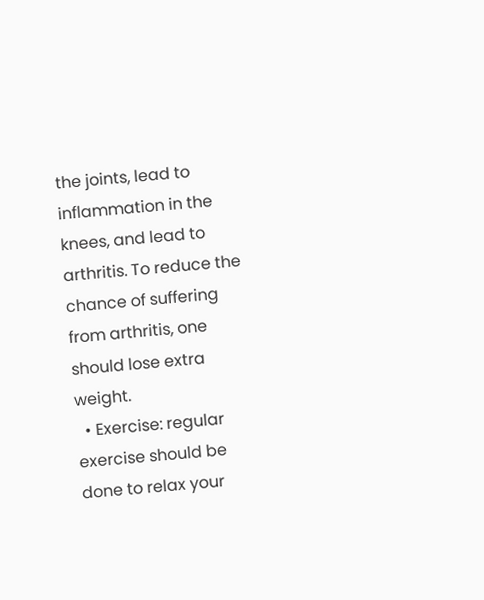the joints, lead to inflammation in the knees, and lead to arthritis. To reduce the chance of suffering from arthritis, one should lose extra weight.
  • Exercise: regular exercise should be done to relax your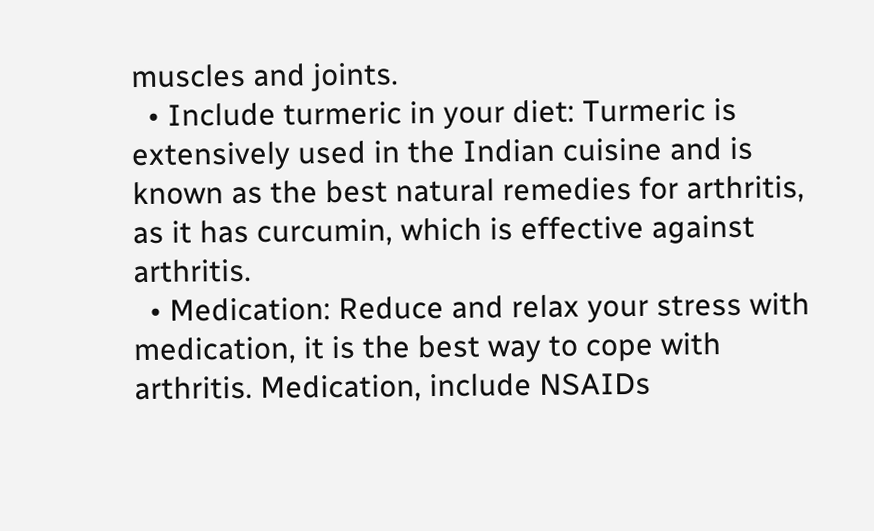muscles and joints.
  • Include turmeric in your diet: Turmeric is extensively used in the Indian cuisine and is known as the best natural remedies for arthritis, as it has curcumin, which is effective against arthritis.
  • Medication: Reduce and relax your stress with medication, it is the best way to cope with arthritis. Medication, include NSAIDs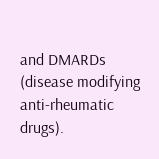and DMARDs (disease modifying anti-rheumatic drugs).